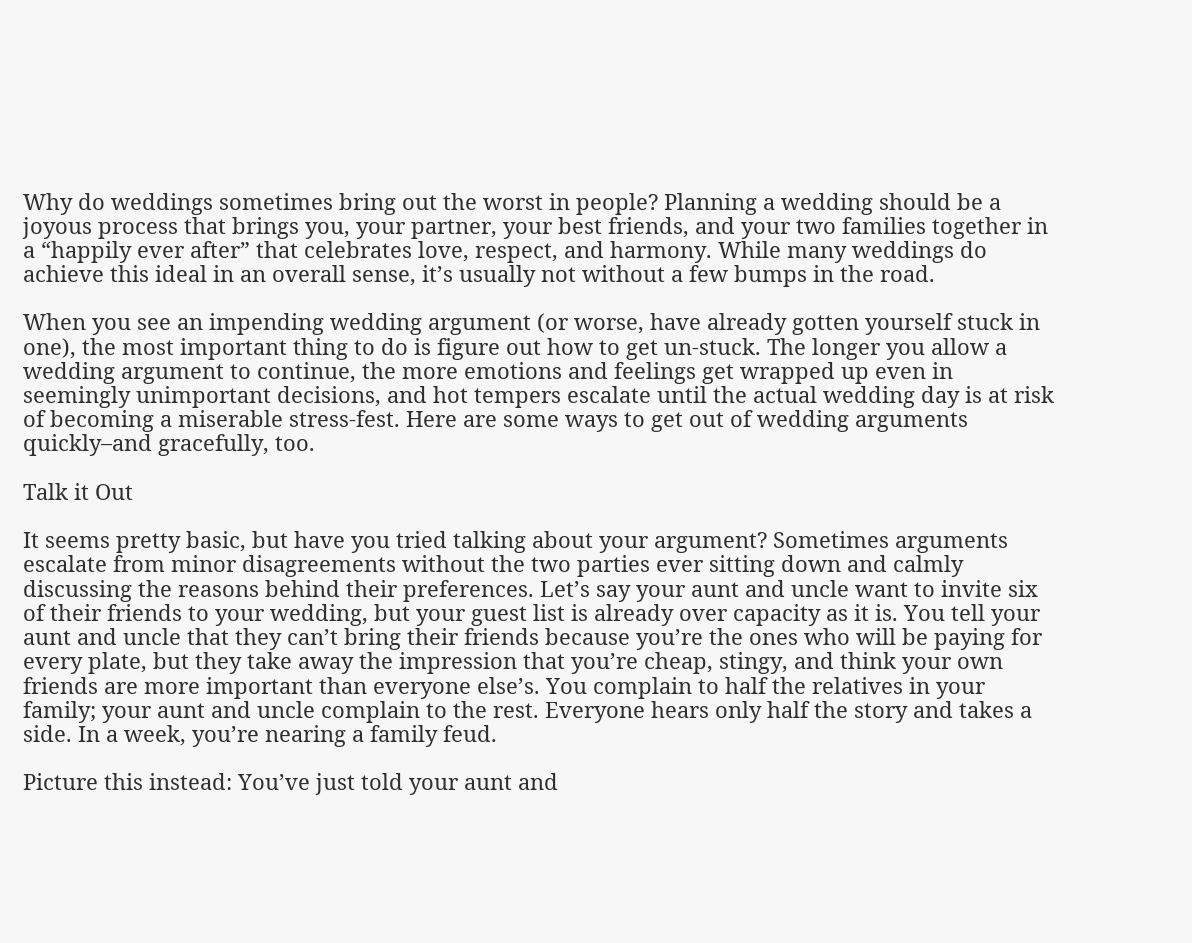Why do weddings sometimes bring out the worst in people? Planning a wedding should be a joyous process that brings you, your partner, your best friends, and your two families together in a “happily ever after” that celebrates love, respect, and harmony. While many weddings do achieve this ideal in an overall sense, it’s usually not without a few bumps in the road.

When you see an impending wedding argument (or worse, have already gotten yourself stuck in one), the most important thing to do is figure out how to get un-stuck. The longer you allow a wedding argument to continue, the more emotions and feelings get wrapped up even in seemingly unimportant decisions, and hot tempers escalate until the actual wedding day is at risk of becoming a miserable stress-fest. Here are some ways to get out of wedding arguments quickly–and gracefully, too.

Talk it Out

It seems pretty basic, but have you tried talking about your argument? Sometimes arguments escalate from minor disagreements without the two parties ever sitting down and calmly discussing the reasons behind their preferences. Let’s say your aunt and uncle want to invite six of their friends to your wedding, but your guest list is already over capacity as it is. You tell your aunt and uncle that they can’t bring their friends because you’re the ones who will be paying for every plate, but they take away the impression that you’re cheap, stingy, and think your own friends are more important than everyone else’s. You complain to half the relatives in your family; your aunt and uncle complain to the rest. Everyone hears only half the story and takes a side. In a week, you’re nearing a family feud.

Picture this instead: You’ve just told your aunt and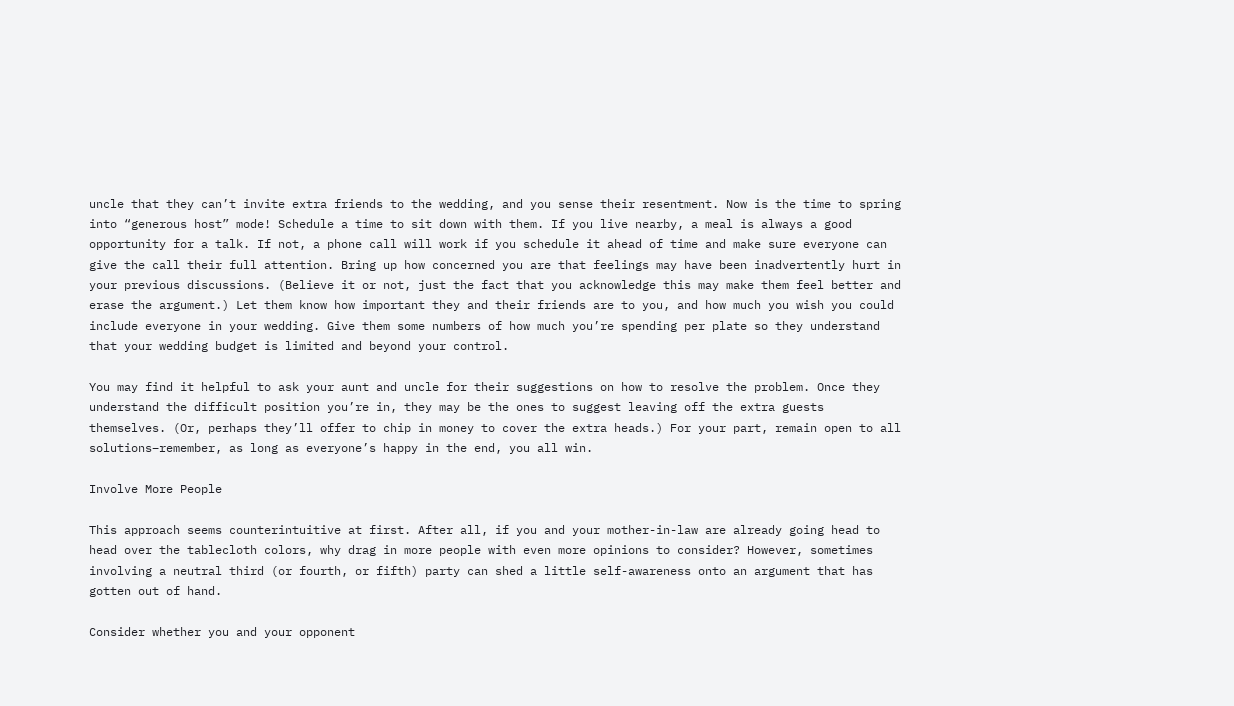uncle that they can’t invite extra friends to the wedding, and you sense their resentment. Now is the time to spring into “generous host” mode! Schedule a time to sit down with them. If you live nearby, a meal is always a good opportunity for a talk. If not, a phone call will work if you schedule it ahead of time and make sure everyone can give the call their full attention. Bring up how concerned you are that feelings may have been inadvertently hurt in your previous discussions. (Believe it or not, just the fact that you acknowledge this may make them feel better and erase the argument.) Let them know how important they and their friends are to you, and how much you wish you could include everyone in your wedding. Give them some numbers of how much you’re spending per plate so they understand that your wedding budget is limited and beyond your control.

You may find it helpful to ask your aunt and uncle for their suggestions on how to resolve the problem. Once they understand the difficult position you’re in, they may be the ones to suggest leaving off the extra guests themselves. (Or, perhaps they’ll offer to chip in money to cover the extra heads.) For your part, remain open to all solutions–remember, as long as everyone’s happy in the end, you all win.

Involve More People

This approach seems counterintuitive at first. After all, if you and your mother-in-law are already going head to head over the tablecloth colors, why drag in more people with even more opinions to consider? However, sometimes involving a neutral third (or fourth, or fifth) party can shed a little self-awareness onto an argument that has gotten out of hand.

Consider whether you and your opponent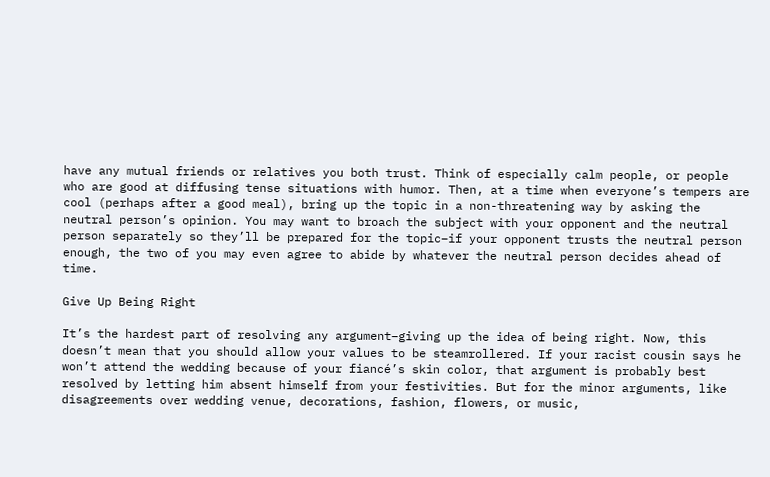have any mutual friends or relatives you both trust. Think of especially calm people, or people who are good at diffusing tense situations with humor. Then, at a time when everyone’s tempers are cool (perhaps after a good meal), bring up the topic in a non-threatening way by asking the neutral person’s opinion. You may want to broach the subject with your opponent and the neutral person separately so they’ll be prepared for the topic–if your opponent trusts the neutral person enough, the two of you may even agree to abide by whatever the neutral person decides ahead of time.

Give Up Being Right

It’s the hardest part of resolving any argument–giving up the idea of being right. Now, this doesn’t mean that you should allow your values to be steamrollered. If your racist cousin says he won’t attend the wedding because of your fiancé’s skin color, that argument is probably best resolved by letting him absent himself from your festivities. But for the minor arguments, like disagreements over wedding venue, decorations, fashion, flowers, or music,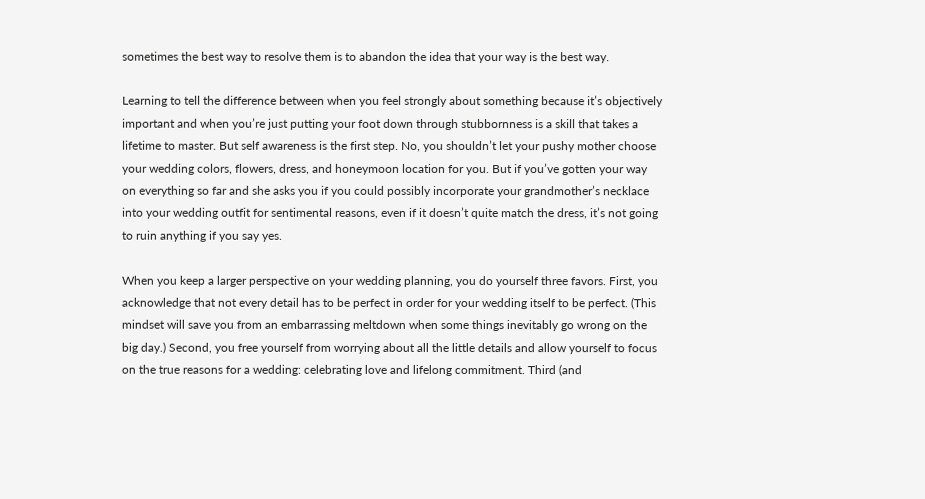sometimes the best way to resolve them is to abandon the idea that your way is the best way.

Learning to tell the difference between when you feel strongly about something because it’s objectively important and when you’re just putting your foot down through stubbornness is a skill that takes a lifetime to master. But self awareness is the first step. No, you shouldn’t let your pushy mother choose your wedding colors, flowers, dress, and honeymoon location for you. But if you’ve gotten your way on everything so far and she asks you if you could possibly incorporate your grandmother’s necklace into your wedding outfit for sentimental reasons, even if it doesn’t quite match the dress, it’s not going to ruin anything if you say yes.

When you keep a larger perspective on your wedding planning, you do yourself three favors. First, you acknowledge that not every detail has to be perfect in order for your wedding itself to be perfect. (This mindset will save you from an embarrassing meltdown when some things inevitably go wrong on the big day.) Second, you free yourself from worrying about all the little details and allow yourself to focus on the true reasons for a wedding: celebrating love and lifelong commitment. Third (and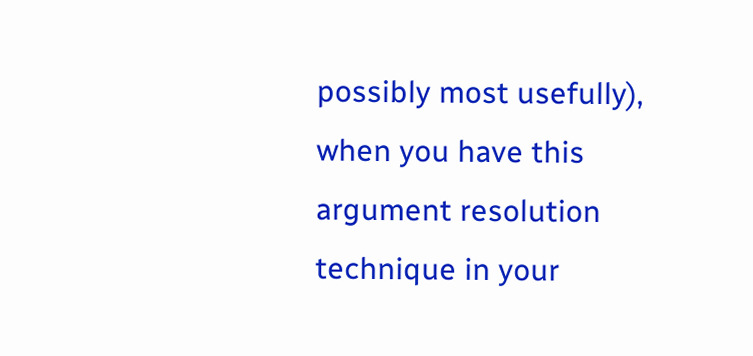possibly most usefully), when you have this argument resolution technique in your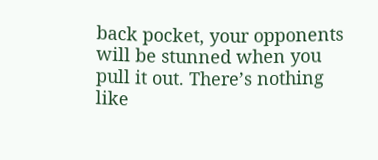back pocket, your opponents will be stunned when you pull it out. There’s nothing like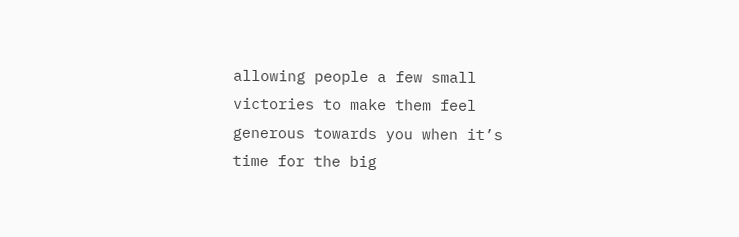allowing people a few small victories to make them feel generous towards you when it’s time for the big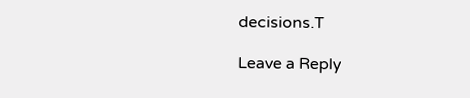decisions.T

Leave a Reply